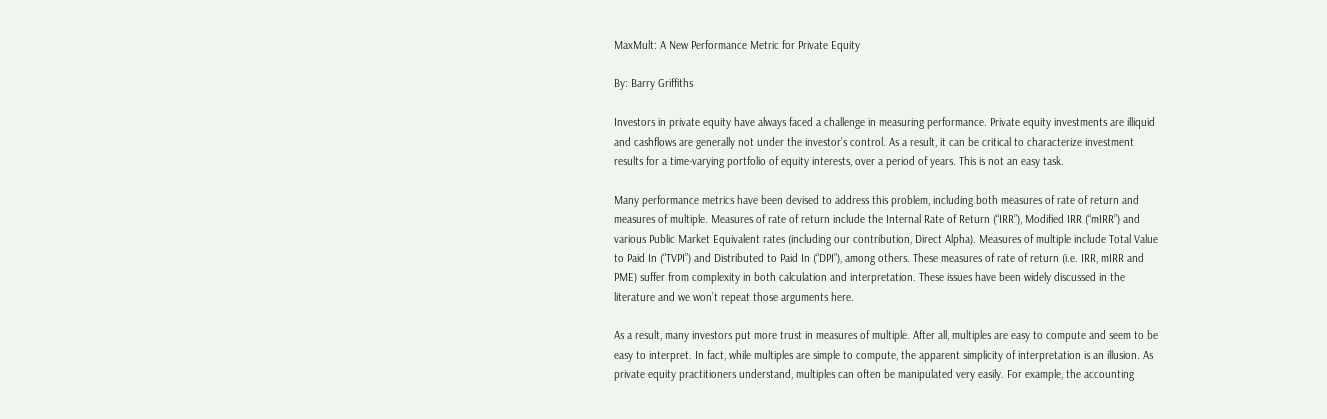MaxMult: A New Performance Metric for Private Equity

By: Barry Griffiths

Investors in private equity have always faced a challenge in measuring performance. Private equity investments are illiquid and cashflows are generally not under the investor’s control. As a result, it can be critical to characterize investment results for a time-varying portfolio of equity interests, over a period of years. This is not an easy task.

Many performance metrics have been devised to address this problem, including both measures of rate of return and measures of multiple. Measures of rate of return include the Internal Rate of Return (“IRR”), Modified IRR (“mIRR”) and various Public Market Equivalent rates (including our contribution, Direct Alpha). Measures of multiple include Total Value to Paid In (“TVPI”) and Distributed to Paid In (“DPI”), among others. These measures of rate of return (i.e. IRR, mIRR and PME) suffer from complexity in both calculation and interpretation. These issues have been widely discussed in the literature and we won’t repeat those arguments here.

As a result, many investors put more trust in measures of multiple. After all, multiples are easy to compute and seem to be easy to interpret. In fact, while multiples are simple to compute, the apparent simplicity of interpretation is an illusion. As private equity practitioners understand, multiples can often be manipulated very easily. For example, the accounting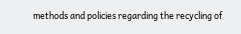methods and policies regarding the recycling of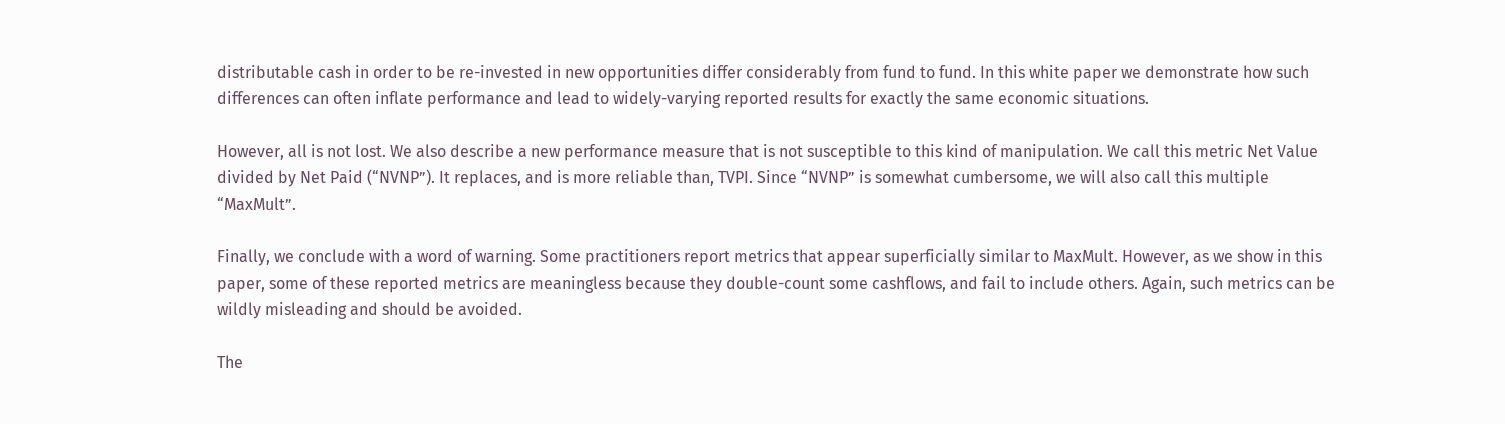distributable cash in order to be re-invested in new opportunities differ considerably from fund to fund. In this white paper we demonstrate how such differences can often inflate performance and lead to widely-varying reported results for exactly the same economic situations.

However, all is not lost. We also describe a new performance measure that is not susceptible to this kind of manipulation. We call this metric Net Value divided by Net Paid (“NVNP”). It replaces, and is more reliable than, TVPI. Since “NVNP” is somewhat cumbersome, we will also call this multiple “MaxMult”.

Finally, we conclude with a word of warning. Some practitioners report metrics that appear superficially similar to MaxMult. However, as we show in this paper, some of these reported metrics are meaningless because they double-count some cashflows, and fail to include others. Again, such metrics can be wildly misleading and should be avoided.

The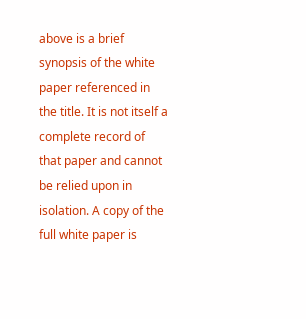above is a brief synopsis of the white paper referenced in the title. It is not itself a complete record of that paper and cannot be relied upon in isolation. A copy of the full white paper is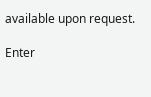available upon request.

Enter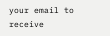your email to receive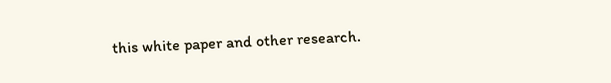this white paper and other research.